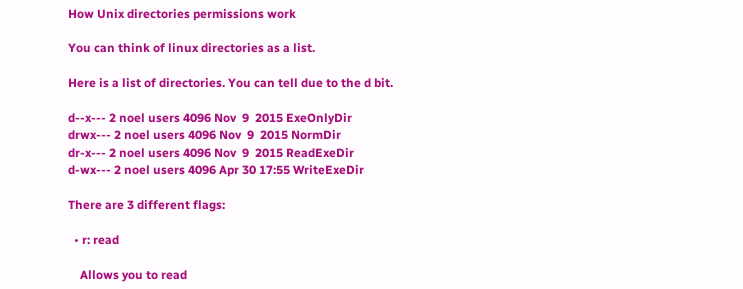How Unix directories permissions work

You can think of linux directories as a list.

Here is a list of directories. You can tell due to the d bit.

d--x--- 2 noel users 4096 Nov  9  2015 ExeOnlyDir
drwx--- 2 noel users 4096 Nov  9  2015 NormDir
dr-x--- 2 noel users 4096 Nov  9  2015 ReadExeDir
d-wx--- 2 noel users 4096 Apr 30 17:55 WriteExeDir

There are 3 different flags:

  • r: read

    Allows you to read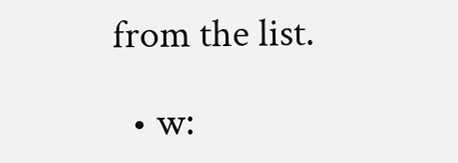from the list.

  • w: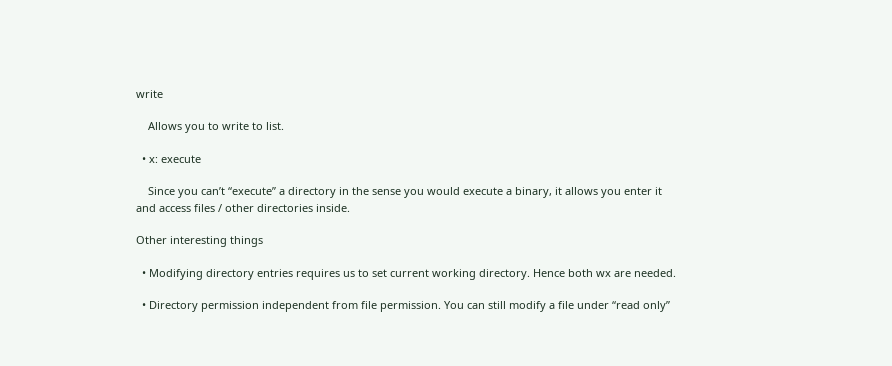write

    Allows you to write to list.

  • x: execute

    Since you can’t “execute” a directory in the sense you would execute a binary, it allows you enter it and access files / other directories inside.

Other interesting things

  • Modifying directory entries requires us to set current working directory. Hence both wx are needed.

  • Directory permission independent from file permission. You can still modify a file under “read only”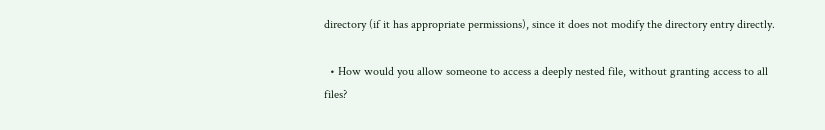directory (if it has appropriate permissions), since it does not modify the directory entry directly.

  • How would you allow someone to access a deeply nested file, without granting access to all files?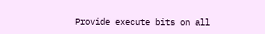Provide execute bits on all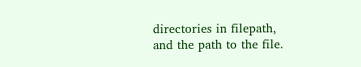directories in filepath, and the path to the file.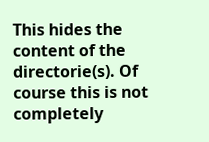This hides the content of the directorie(s). Of course this is not completely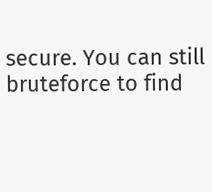secure. You can still bruteforce to find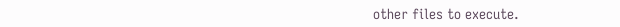other files to execute.